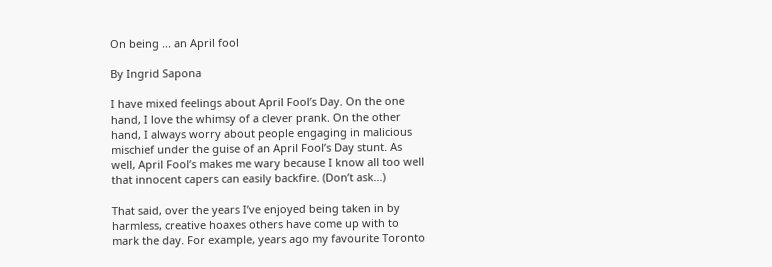On being ... an April fool

By Ingrid Sapona

I have mixed feelings about April Fool’s Day. On the one hand, I love the whimsy of a clever prank. On the other hand, I always worry about people engaging in malicious mischief under the guise of an April Fool’s Day stunt. As well, April Fool’s makes me wary because I know all too well that innocent capers can easily backfire. (Don’t ask…)

That said, over the years I’ve enjoyed being taken in by harmless, creative hoaxes others have come up with to mark the day. For example, years ago my favourite Toronto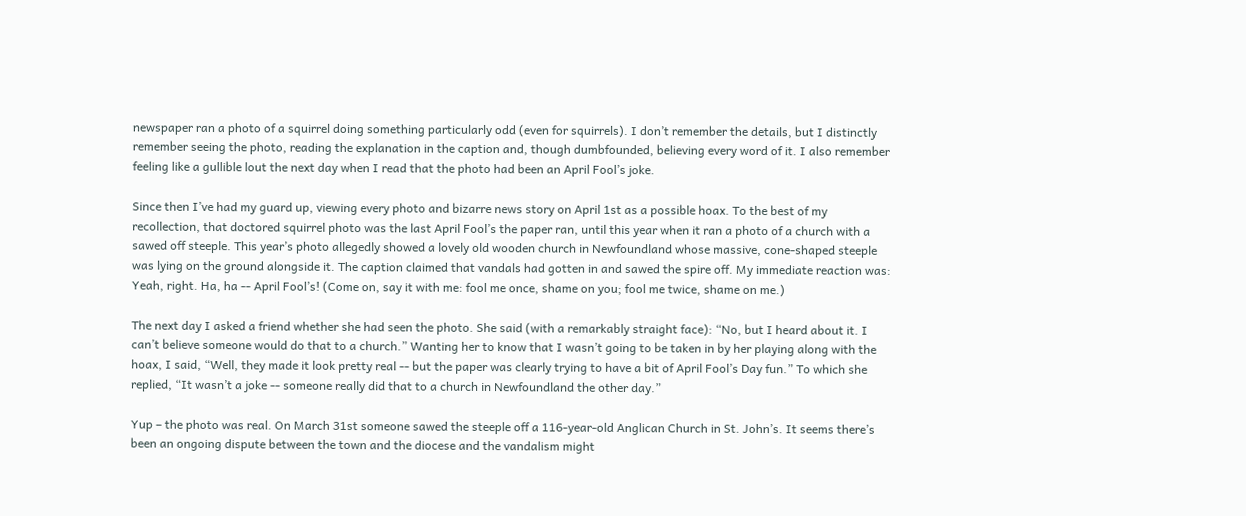newspaper ran a photo of a squirrel doing something particularly odd (even for squirrels). I don’t remember the details, but I distinctly remember seeing the photo, reading the explanation in the caption and, though dumbfounded, believing every word of it. I also remember feeling like a gullible lout the next day when I read that the photo had been an April Fool’s joke.

Since then I’ve had my guard up, viewing every photo and bizarre news story on April 1st as a possible hoax. To the best of my recollection, that doctored squirrel photo was the last April Fool’s the paper ran, until this year when it ran a photo of a church with a sawed off steeple. This year’s photo allegedly showed a lovely old wooden church in Newfoundland whose massive, cone-shaped steeple was lying on the ground alongside it. The caption claimed that vandals had gotten in and sawed the spire off. My immediate reaction was: Yeah, right. Ha, ha -- April Fool’s! (Come on, say it with me: fool me once, shame on you; fool me twice, shame on me.)

The next day I asked a friend whether she had seen the photo. She said (with a remarkably straight face): “No, but I heard about it. I can’t believe someone would do that to a church.” Wanting her to know that I wasn’t going to be taken in by her playing along with the hoax, I said, “Well, they made it look pretty real -- but the paper was clearly trying to have a bit of April Fool’s Day fun.” To which she replied, “It wasn’t a joke -- someone really did that to a church in Newfoundland the other day.”

Yup – the photo was real. On March 31st someone sawed the steeple off a 116-year-old Anglican Church in St. John’s. It seems there’s been an ongoing dispute between the town and the diocese and the vandalism might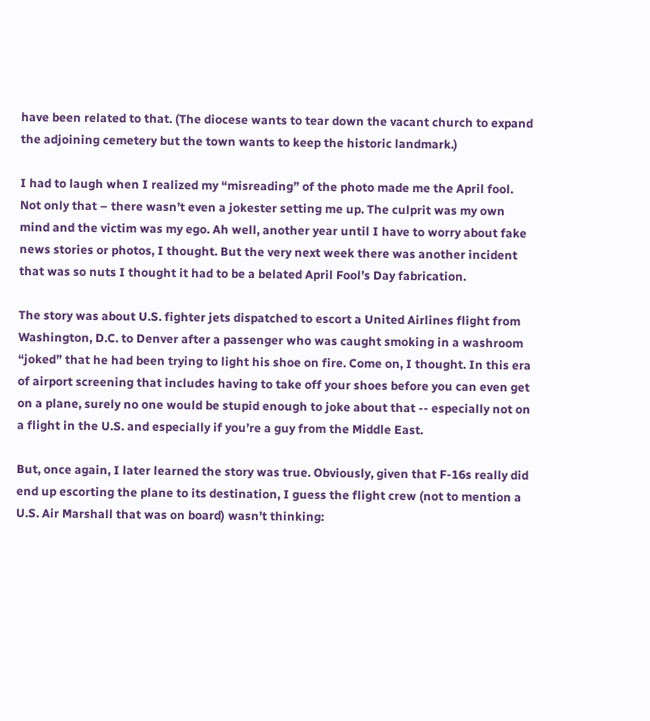have been related to that. (The diocese wants to tear down the vacant church to expand the adjoining cemetery but the town wants to keep the historic landmark.)

I had to laugh when I realized my “misreading” of the photo made me the April fool. Not only that – there wasn’t even a jokester setting me up. The culprit was my own mind and the victim was my ego. Ah well, another year until I have to worry about fake news stories or photos, I thought. But the very next week there was another incident that was so nuts I thought it had to be a belated April Fool’s Day fabrication.

The story was about U.S. fighter jets dispatched to escort a United Airlines flight from Washington, D.C. to Denver after a passenger who was caught smoking in a washroom “joked” that he had been trying to light his shoe on fire. Come on, I thought. In this era of airport screening that includes having to take off your shoes before you can even get on a plane, surely no one would be stupid enough to joke about that -- especially not on a flight in the U.S. and especially if you’re a guy from the Middle East.

But, once again, I later learned the story was true. Obviously, given that F-16s really did end up escorting the plane to its destination, I guess the flight crew (not to mention a U.S. Air Marshall that was on board) wasn’t thinking: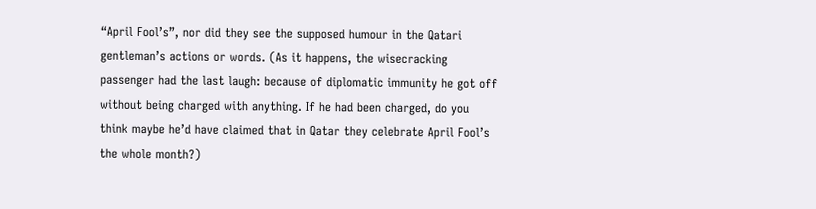“April Fool’s”, nor did they see the supposed humour in the Qatari gentleman’s actions or words. (As it happens, the wisecracking passenger had the last laugh: because of diplomatic immunity he got off without being charged with anything. If he had been charged, do you think maybe he’d have claimed that in Qatar they celebrate April Fool’s the whole month?)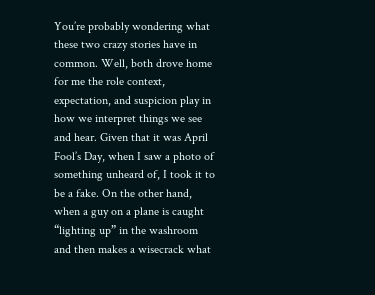You’re probably wondering what these two crazy stories have in common. Well, both drove home for me the role context, expectation, and suspicion play in how we interpret things we see and hear. Given that it was April Fool’s Day, when I saw a photo of something unheard of, I took it to be a fake. On the other hand, when a guy on a plane is caught “lighting up” in the washroom and then makes a wisecrack what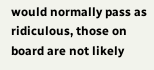would normally pass as ridiculous, those on board are not likely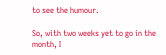to see the humour.

So, with two weeks yet to go in the month, I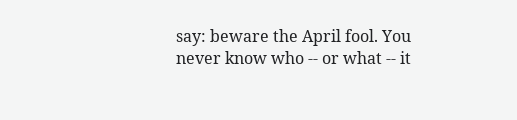say: beware the April fool. You never know who -- or what -- it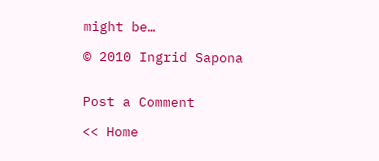might be…

© 2010 Ingrid Sapona


Post a Comment

<< Home